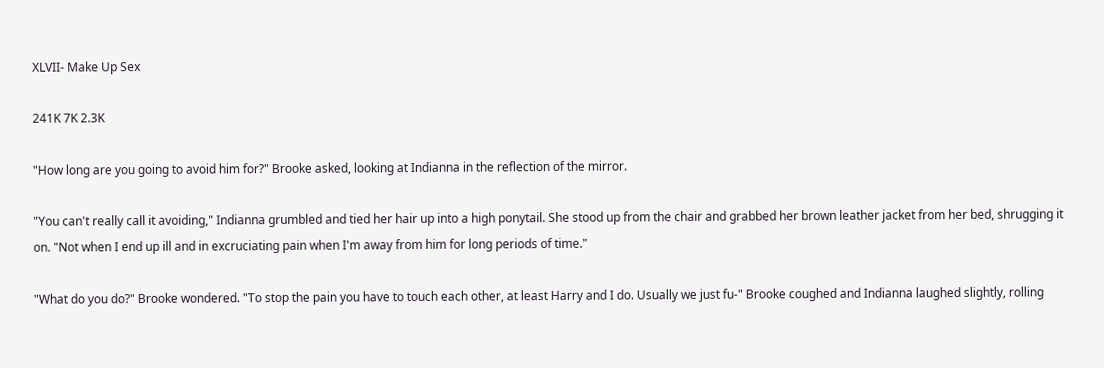XLVII- Make Up Sex

241K 7K 2.3K

"How long are you going to avoid him for?" Brooke asked, looking at Indianna in the reflection of the mirror.

"You can't really call it avoiding," Indianna grumbled and tied her hair up into a high ponytail. She stood up from the chair and grabbed her brown leather jacket from her bed, shrugging it on. "Not when I end up ill and in excruciating pain when I'm away from him for long periods of time."

"What do you do?" Brooke wondered. "To stop the pain you have to touch each other, at least Harry and I do. Usually we just fu-" Brooke coughed and Indianna laughed slightly, rolling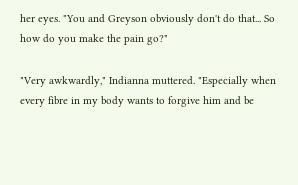her eyes. "You and Greyson obviously don't do that... So how do you make the pain go?"

"Very awkwardly," Indianna muttered. "Especially when every fibre in my body wants to forgive him and be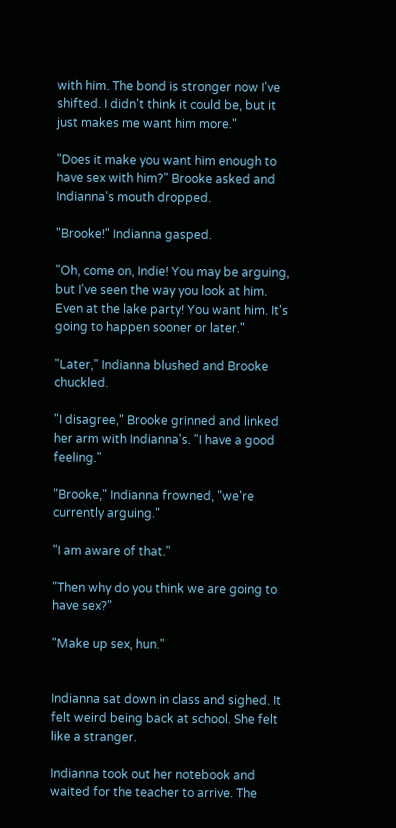with him. The bond is stronger now I've shifted. I didn't think it could be, but it just makes me want him more."

"Does it make you want him enough to have sex with him?" Brooke asked and Indianna's mouth dropped.

"Brooke!" Indianna gasped.

"Oh, come on, Indie! You may be arguing, but I've seen the way you look at him. Even at the lake party! You want him. It's going to happen sooner or later."

"Later," Indianna blushed and Brooke chuckled.

"I disagree," Brooke grinned and linked her arm with Indianna's. "I have a good feeling."

"Brooke," Indianna frowned, "we're currently arguing."

"I am aware of that."

"Then why do you think we are going to have sex?"

"Make up sex, hun."


Indianna sat down in class and sighed. It felt weird being back at school. She felt like a stranger.

Indianna took out her notebook and waited for the teacher to arrive. The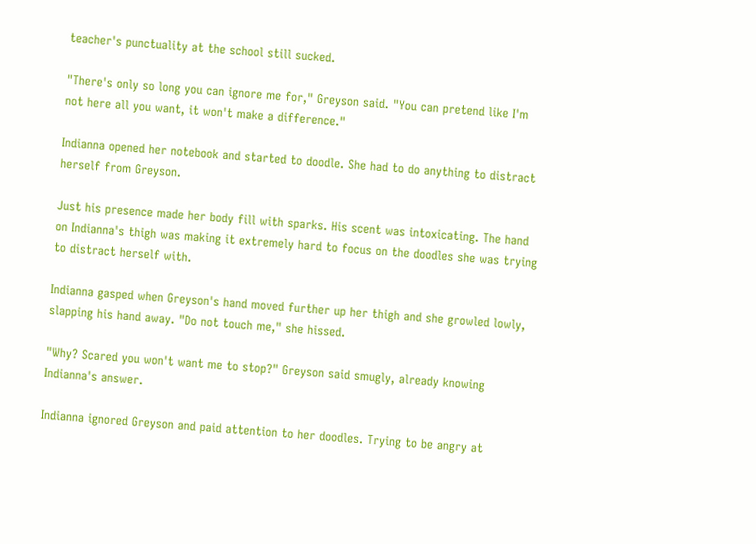teacher's punctuality at the school still sucked.

"There's only so long you can ignore me for," Greyson said. "You can pretend like I'm not here all you want, it won't make a difference."

Indianna opened her notebook and started to doodle. She had to do anything to distract herself from Greyson.

Just his presence made her body fill with sparks. His scent was intoxicating. The hand on Indianna's thigh was making it extremely hard to focus on the doodles she was trying to distract herself with.

Indianna gasped when Greyson's hand moved further up her thigh and she growled lowly, slapping his hand away. "Do not touch me," she hissed.

"Why? Scared you won't want me to stop?" Greyson said smugly, already knowing Indianna's answer.

Indianna ignored Greyson and paid attention to her doodles. Trying to be angry at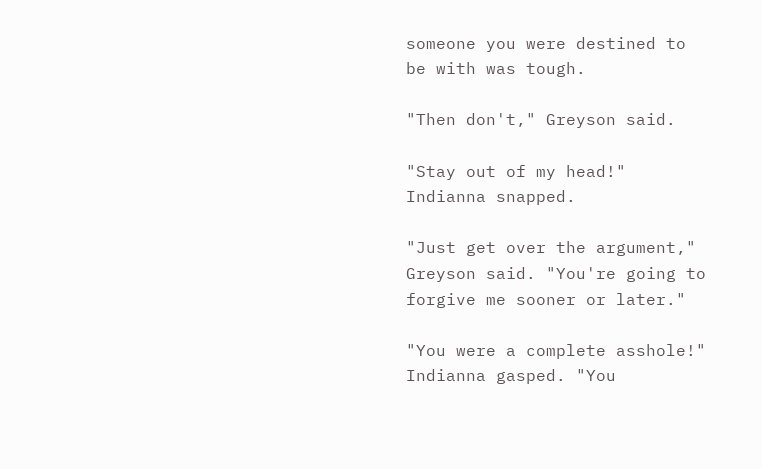someone you were destined to be with was tough.

"Then don't," Greyson said.

"Stay out of my head!" Indianna snapped.

"Just get over the argument," Greyson said. "You're going to forgive me sooner or later."

"You were a complete asshole!" Indianna gasped. "You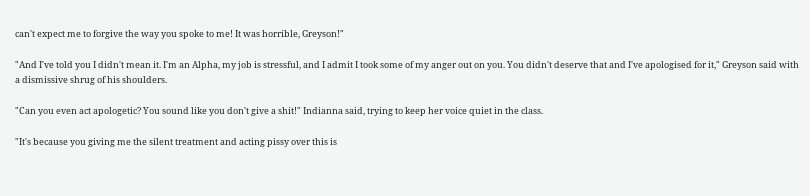can't expect me to forgive the way you spoke to me! It was horrible, Greyson!"

"And I've told you I didn't mean it. I'm an Alpha, my job is stressful, and I admit I took some of my anger out on you. You didn't deserve that and I've apologised for it," Greyson said with a dismissive shrug of his shoulders.

"Can you even act apologetic? You sound like you don't give a shit!" Indianna said, trying to keep her voice quiet in the class.

"It's because you giving me the silent treatment and acting pissy over this is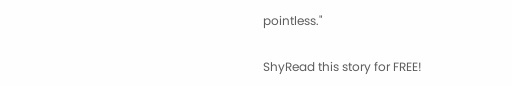pointless."

ShyRead this story for FREE!